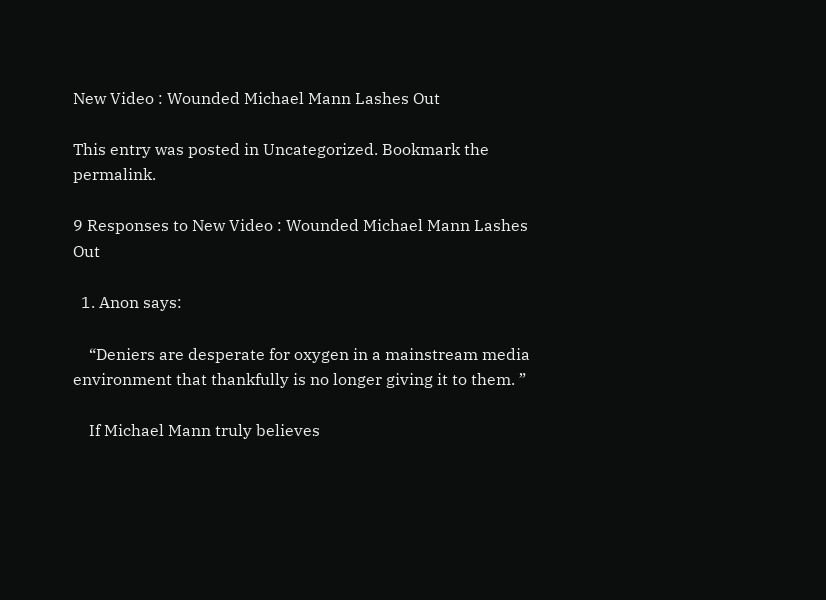New Video : Wounded Michael Mann Lashes Out

This entry was posted in Uncategorized. Bookmark the permalink.

9 Responses to New Video : Wounded Michael Mann Lashes Out

  1. Anon says:

    “Deniers are desperate for oxygen in a mainstream media environment that thankfully is no longer giving it to them. ”

    If Michael Mann truly believes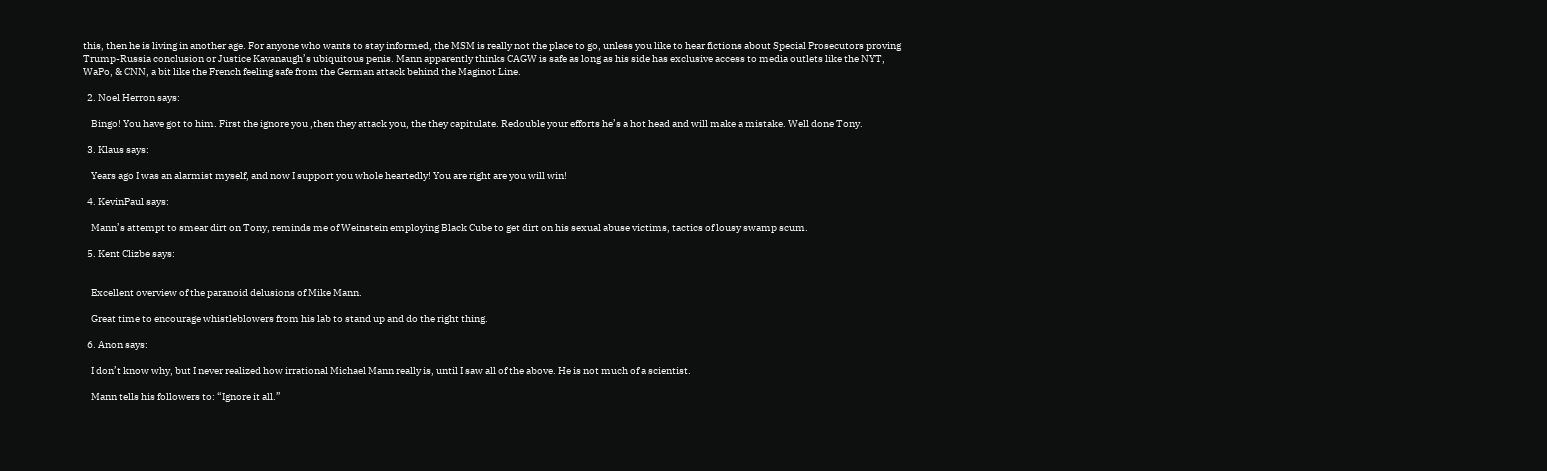this, then he is living in another age. For anyone who wants to stay informed, the MSM is really not the place to go, unless you like to hear fictions about Special Prosecutors proving Trump-Russia conclusion or Justice Kavanaugh’s ubiquitous penis. Mann apparently thinks CAGW is safe as long as his side has exclusive access to media outlets like the NYT, WaPo, & CNN, a bit like the French feeling safe from the German attack behind the Maginot Line.

  2. Noel Herron says:

    Bingo! You have got to him. First the ignore you ,then they attack you, the they capitulate. Redouble your efforts he’s a hot head and will make a mistake. Well done Tony.

  3. Klaus says:

    Years ago I was an alarmist myself, and now I support you whole heartedly! You are right are you will win!

  4. KevinPaul says:

    Mann’s attempt to smear dirt on Tony, reminds me of Weinstein employing Black Cube to get dirt on his sexual abuse victims, tactics of lousy swamp scum.

  5. Kent Clizbe says:


    Excellent overview of the paranoid delusions of Mike Mann.

    Great time to encourage whistleblowers from his lab to stand up and do the right thing.

  6. Anon says:

    I don’t know why, but I never realized how irrational Michael Mann really is, until I saw all of the above. He is not much of a scientist.

    Mann tells his followers to: “Ignore it all.”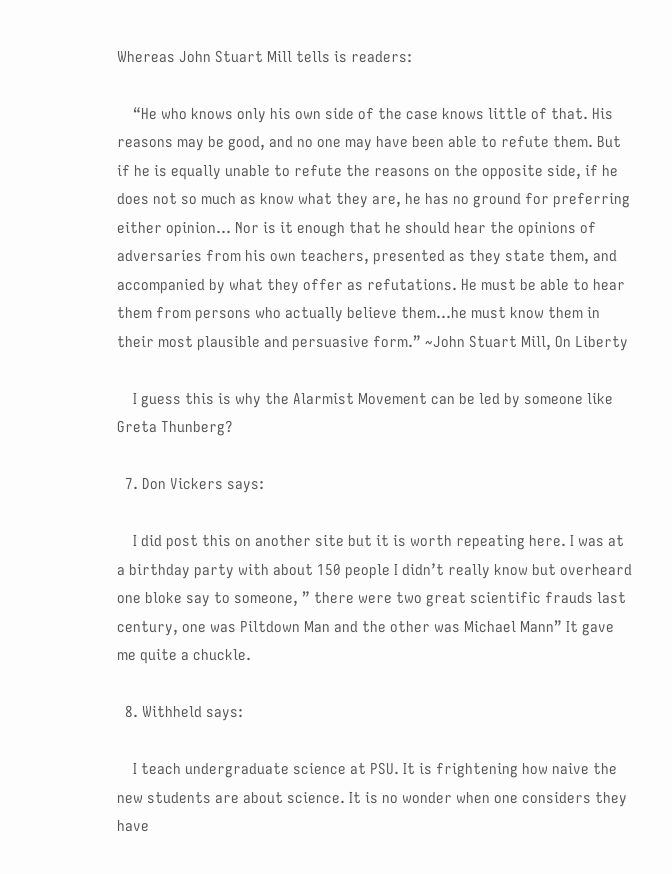Whereas John Stuart Mill tells is readers:

    “He who knows only his own side of the case knows little of that. His reasons may be good, and no one may have been able to refute them. But if he is equally unable to refute the reasons on the opposite side, if he does not so much as know what they are, he has no ground for preferring either opinion… Nor is it enough that he should hear the opinions of adversaries from his own teachers, presented as they state them, and accompanied by what they offer as refutations. He must be able to hear them from persons who actually believe them…he must know them in their most plausible and persuasive form.” ~John Stuart Mill, On Liberty

    I guess this is why the Alarmist Movement can be led by someone like Greta Thunberg?

  7. Don Vickers says:

    I did post this on another site but it is worth repeating here. I was at a birthday party with about 150 people I didn’t really know but overheard one bloke say to someone, ” there were two great scientific frauds last century, one was Piltdown Man and the other was Michael Mann” It gave me quite a chuckle.

  8. Withheld says:

    I teach undergraduate science at PSU. It is frightening how naive the new students are about science. It is no wonder when one considers they have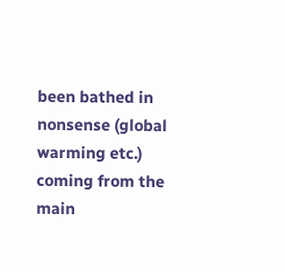been bathed in nonsense (global warming etc.) coming from the main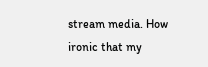stream media. How ironic that my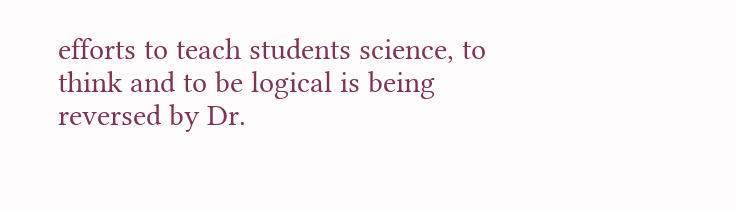efforts to teach students science, to think and to be logical is being reversed by Dr.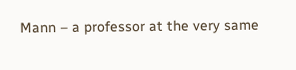Mann – a professor at the very same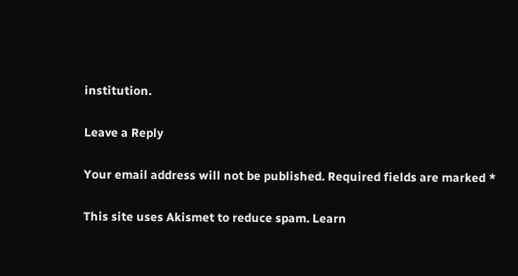institution.

Leave a Reply

Your email address will not be published. Required fields are marked *

This site uses Akismet to reduce spam. Learn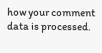how your comment data is processed.